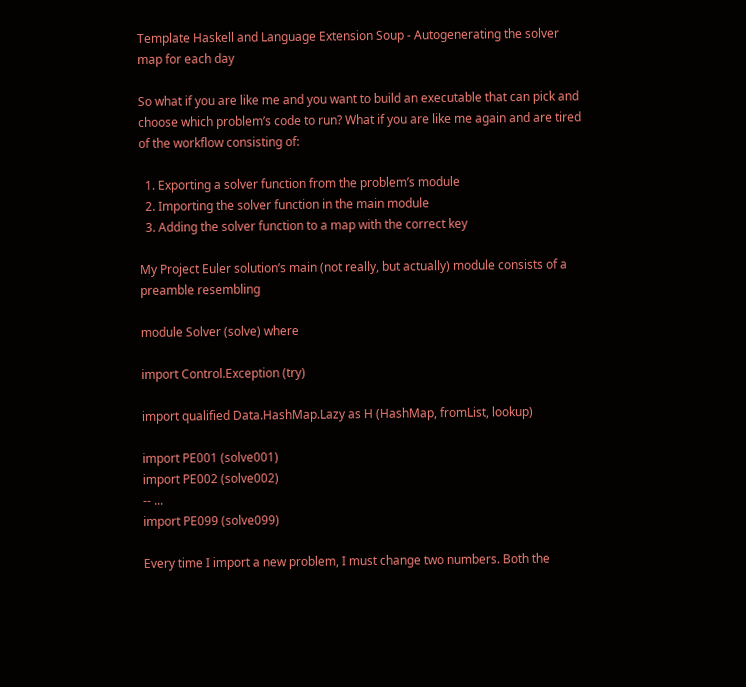Template Haskell and Language Extension Soup - Autogenerating the solver map for each day

So what if you are like me and you want to build an executable that can pick and choose which problem’s code to run? What if you are like me again and are tired of the workflow consisting of:

  1. Exporting a solver function from the problem’s module
  2. Importing the solver function in the main module
  3. Adding the solver function to a map with the correct key

My Project Euler solution’s main (not really, but actually) module consists of a preamble resembling

module Solver (solve) where

import Control.Exception (try)

import qualified Data.HashMap.Lazy as H (HashMap, fromList, lookup)

import PE001 (solve001)
import PE002 (solve002)
-- ...
import PE099 (solve099)

Every time I import a new problem, I must change two numbers. Both the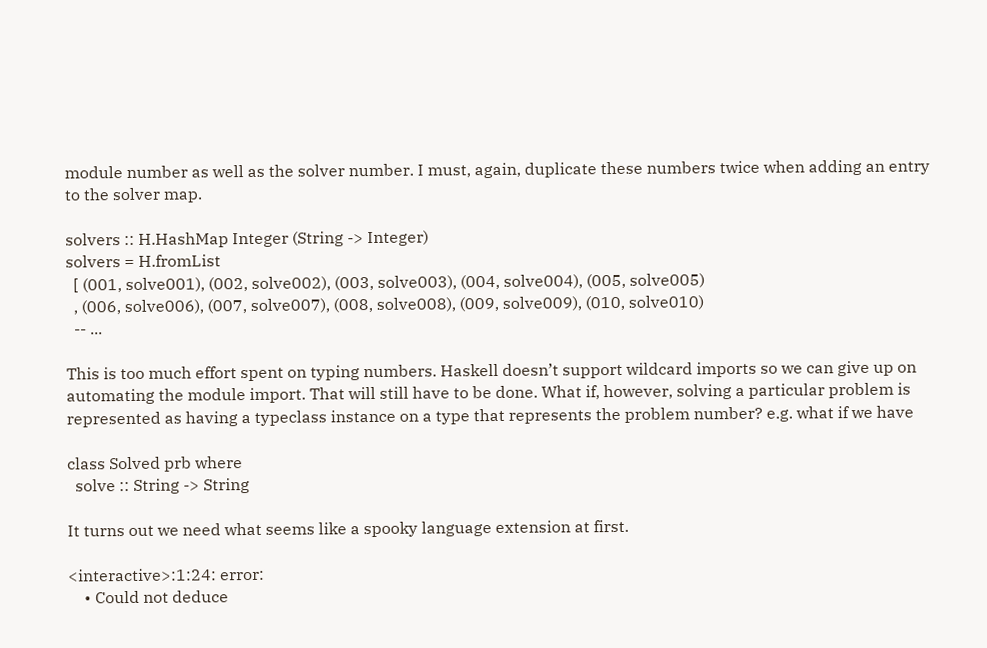module number as well as the solver number. I must, again, duplicate these numbers twice when adding an entry to the solver map.

solvers :: H.HashMap Integer (String -> Integer)
solvers = H.fromList
  [ (001, solve001), (002, solve002), (003, solve003), (004, solve004), (005, solve005)
  , (006, solve006), (007, solve007), (008, solve008), (009, solve009), (010, solve010)
  -- ...

This is too much effort spent on typing numbers. Haskell doesn’t support wildcard imports so we can give up on automating the module import. That will still have to be done. What if, however, solving a particular problem is represented as having a typeclass instance on a type that represents the problem number? e.g. what if we have

class Solved prb where
  solve :: String -> String

It turns out we need what seems like a spooky language extension at first.

<interactive>:1:24: error:
    • Could not deduce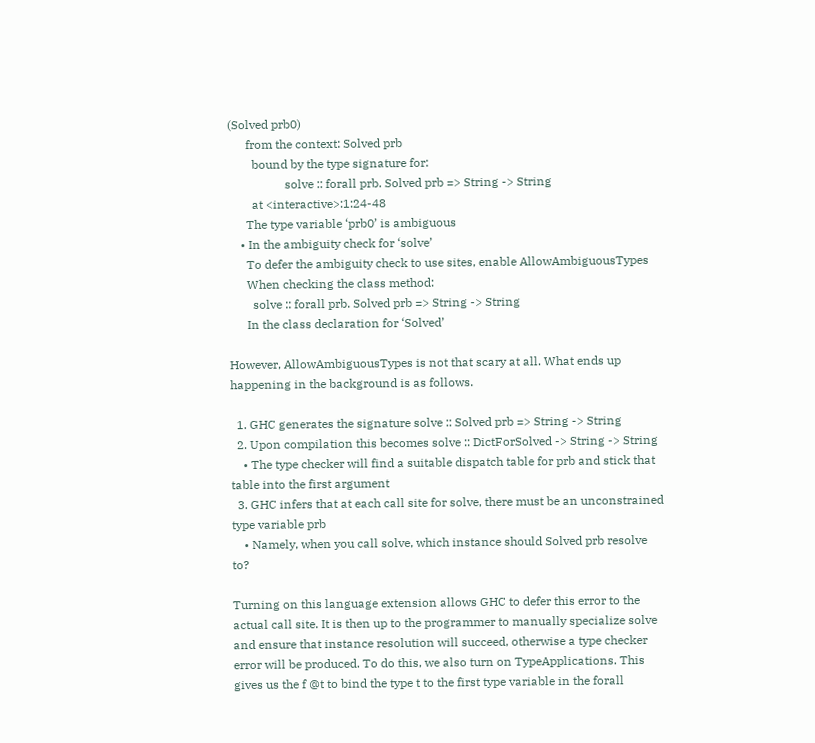(Solved prb0)
      from the context: Solved prb
        bound by the type signature for:
                   solve :: forall prb. Solved prb => String -> String
        at <interactive>:1:24-48
      The type variable ‘prb0’ is ambiguous
    • In the ambiguity check for ‘solve’
      To defer the ambiguity check to use sites, enable AllowAmbiguousTypes
      When checking the class method:
        solve :: forall prb. Solved prb => String -> String
      In the class declaration for ‘Solved’

However, AllowAmbiguousTypes is not that scary at all. What ends up happening in the background is as follows.

  1. GHC generates the signature solve :: Solved prb => String -> String
  2. Upon compilation this becomes solve :: DictForSolved -> String -> String
    • The type checker will find a suitable dispatch table for prb and stick that table into the first argument
  3. GHC infers that at each call site for solve, there must be an unconstrained type variable prb
    • Namely, when you call solve, which instance should Solved prb resolve to?

Turning on this language extension allows GHC to defer this error to the actual call site. It is then up to the programmer to manually specialize solve and ensure that instance resolution will succeed, otherwise a type checker error will be produced. To do this, we also turn on TypeApplications. This gives us the f @t to bind the type t to the first type variable in the forall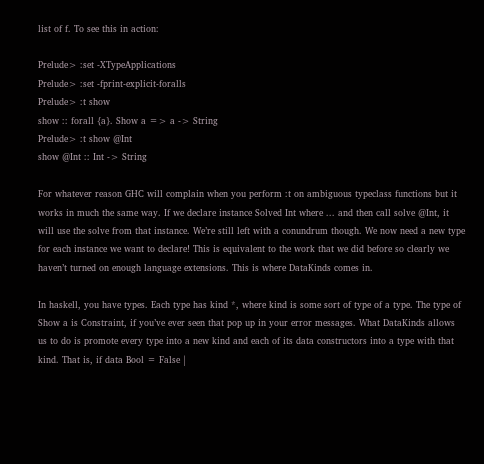list of f. To see this in action:

Prelude> :set -XTypeApplications
Prelude> :set -fprint-explicit-foralls
Prelude> :t show
show :: forall {a}. Show a => a -> String
Prelude> :t show @Int
show @Int :: Int -> String

For whatever reason GHC will complain when you perform :t on ambiguous typeclass functions but it works in much the same way. If we declare instance Solved Int where ... and then call solve @Int, it will use the solve from that instance. We’re still left with a conundrum though. We now need a new type for each instance we want to declare! This is equivalent to the work that we did before so clearly we haven’t turned on enough language extensions. This is where DataKinds comes in.

In haskell, you have types. Each type has kind *, where kind is some sort of type of a type. The type of Show a is Constraint, if you’ve ever seen that pop up in your error messages. What DataKinds allows us to do is promote every type into a new kind and each of its data constructors into a type with that kind. That is, if data Bool = False |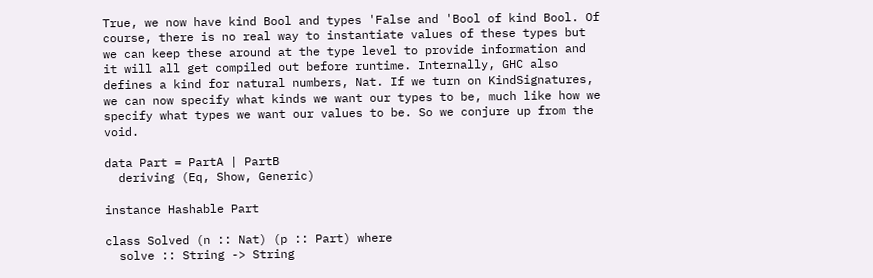True, we now have kind Bool and types 'False and 'Bool of kind Bool. Of course, there is no real way to instantiate values of these types but we can keep these around at the type level to provide information and it will all get compiled out before runtime. Internally, GHC also defines a kind for natural numbers, Nat. If we turn on KindSignatures, we can now specify what kinds we want our types to be, much like how we specify what types we want our values to be. So we conjure up from the void.

data Part = PartA | PartB
  deriving (Eq, Show, Generic)

instance Hashable Part

class Solved (n :: Nat) (p :: Part) where
  solve :: String -> String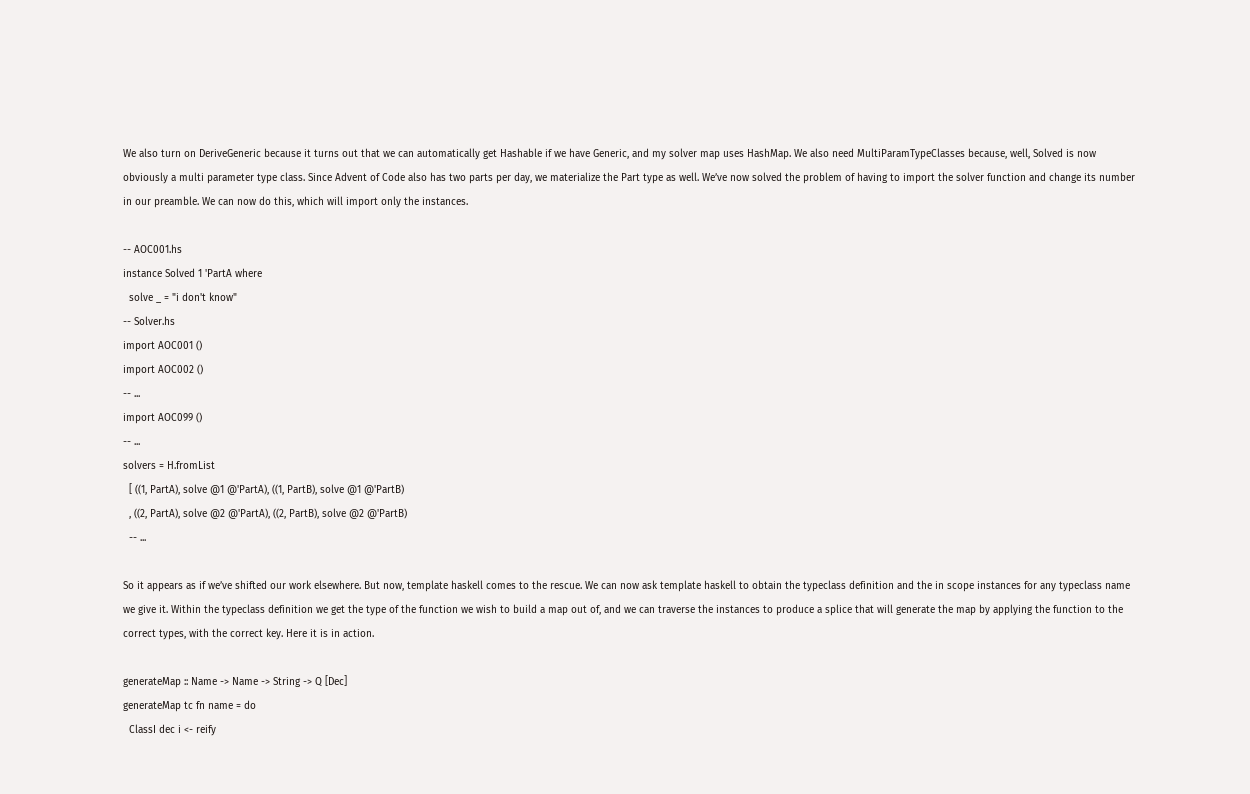We also turn on DeriveGeneric because it turns out that we can automatically get Hashable if we have Generic, and my solver map uses HashMap. We also need MultiParamTypeClasses because, well, Solved is now obviously a multi parameter type class. Since Advent of Code also has two parts per day, we materialize the Part type as well. We’ve now solved the problem of having to import the solver function and change its number in our preamble. We can now do this, which will import only the instances.

-- AOC001.hs
instance Solved 1 'PartA where
  solve _ = "i don't know"
-- Solver.hs
import AOC001 ()
import AOC002 ()
-- ...
import AOC099 ()
-- ...
solvers = H.fromList
  [ ((1, PartA), solve @1 @'PartA), ((1, PartB), solve @1 @'PartB)
  , ((2, PartA), solve @2 @'PartA), ((2, PartB), solve @2 @'PartB)
  -- ...

So it appears as if we’ve shifted our work elsewhere. But now, template haskell comes to the rescue. We can now ask template haskell to obtain the typeclass definition and the in scope instances for any typeclass name we give it. Within the typeclass definition we get the type of the function we wish to build a map out of, and we can traverse the instances to produce a splice that will generate the map by applying the function to the correct types, with the correct key. Here it is in action.

generateMap :: Name -> Name -> String -> Q [Dec]
generateMap tc fn name = do
  ClassI dec i <- reify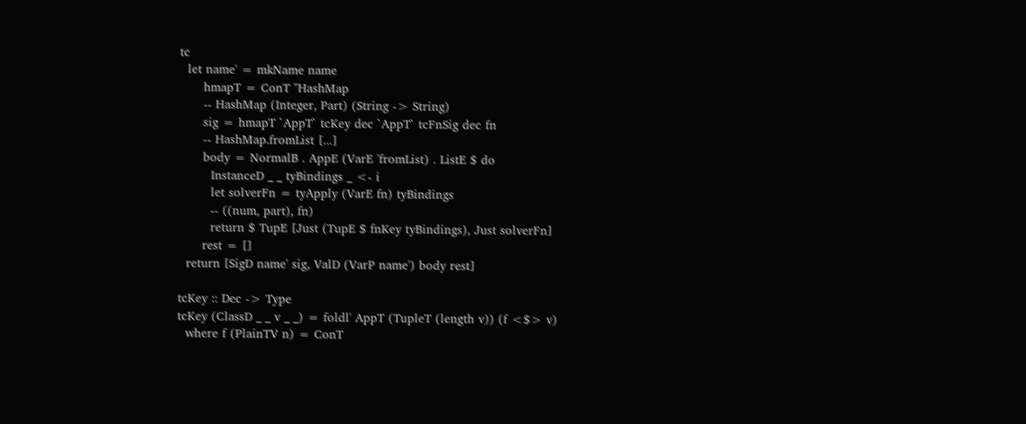tc
  let name' = mkName name
      hmapT = ConT ''HashMap
      -- HashMap (Integer, Part) (String -> String)
      sig = hmapT `AppT` tcKey dec `AppT` tcFnSig dec fn
      -- HashMap.fromList [...]
      body = NormalB . AppE (VarE 'fromList) . ListE $ do
        InstanceD _ _ tyBindings _ <- i
        let solverFn = tyApply (VarE fn) tyBindings
        -- ((num, part), fn)
        return $ TupE [Just (TupE $ fnKey tyBindings), Just solverFn]
      rest = []
  return [SigD name' sig, ValD (VarP name') body rest]

tcKey :: Dec -> Type
tcKey (ClassD _ _ v _ _) = foldl' AppT (TupleT (length v)) (f <$> v)
  where f (PlainTV n) = ConT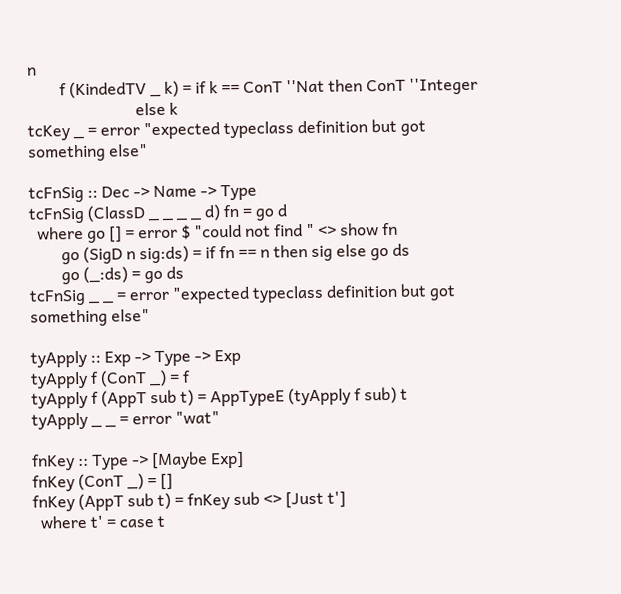n
        f (KindedTV _ k) = if k == ConT ''Nat then ConT ''Integer
                           else k
tcKey _ = error "expected typeclass definition but got something else"

tcFnSig :: Dec -> Name -> Type
tcFnSig (ClassD _ _ _ _ d) fn = go d
  where go [] = error $ "could not find " <> show fn
        go (SigD n sig:ds) = if fn == n then sig else go ds
        go (_:ds) = go ds
tcFnSig _ _ = error "expected typeclass definition but got something else"

tyApply :: Exp -> Type -> Exp
tyApply f (ConT _) = f
tyApply f (AppT sub t) = AppTypeE (tyApply f sub) t
tyApply _ _ = error "wat"

fnKey :: Type -> [Maybe Exp]
fnKey (ConT _) = []
fnKey (AppT sub t) = fnKey sub <> [Just t']
  where t' = case t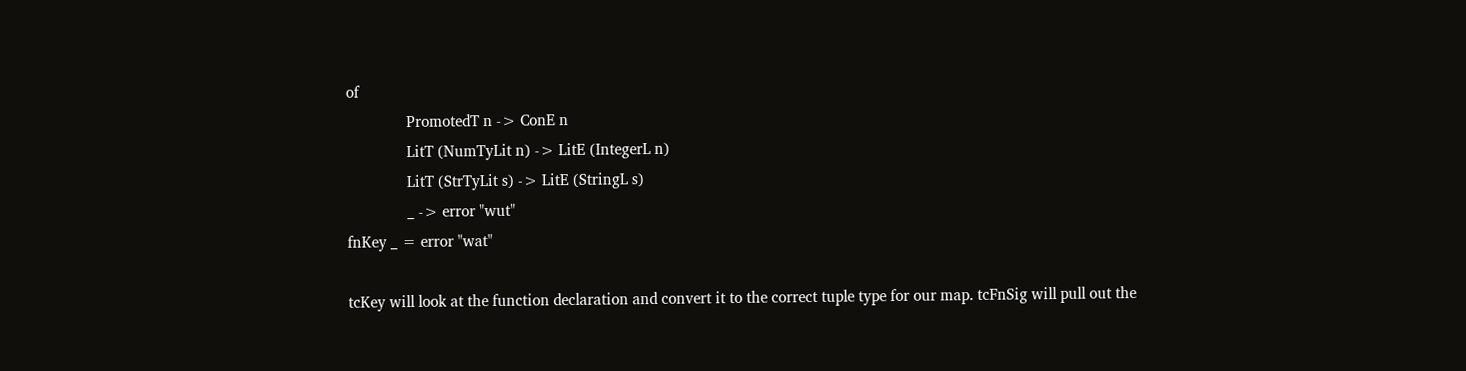of
               PromotedT n -> ConE n
               LitT (NumTyLit n) -> LitE (IntegerL n)
               LitT (StrTyLit s) -> LitE (StringL s)
               _ -> error "wut"
fnKey _ = error "wat"

tcKey will look at the function declaration and convert it to the correct tuple type for our map. tcFnSig will pull out the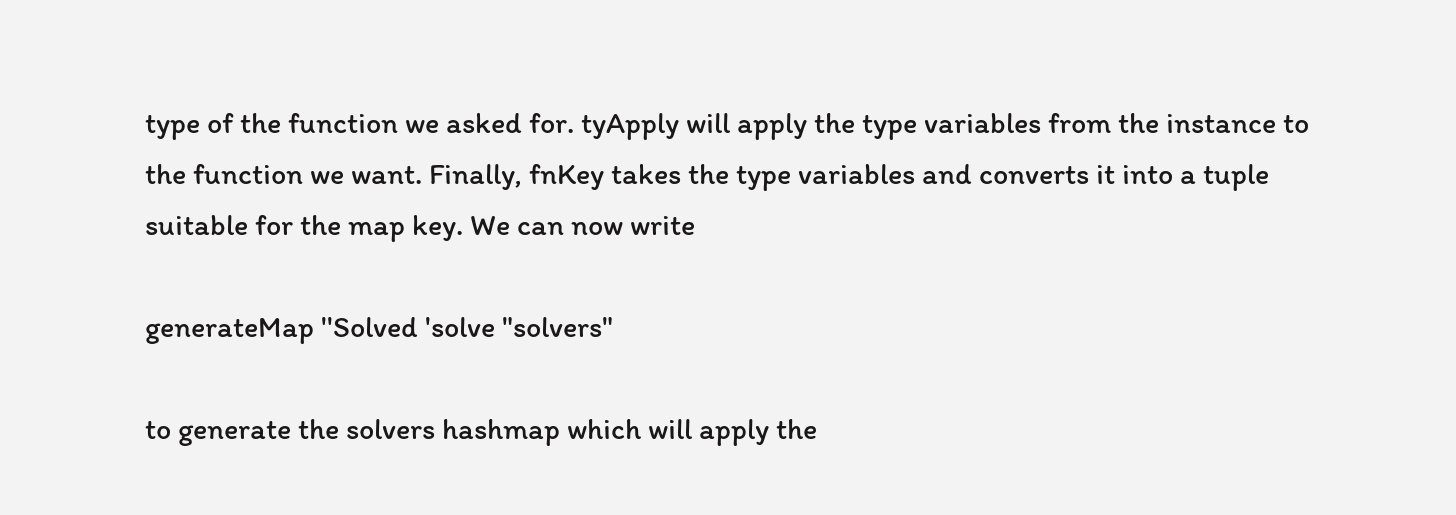type of the function we asked for. tyApply will apply the type variables from the instance to the function we want. Finally, fnKey takes the type variables and converts it into a tuple suitable for the map key. We can now write

generateMap ''Solved 'solve "solvers"

to generate the solvers hashmap which will apply the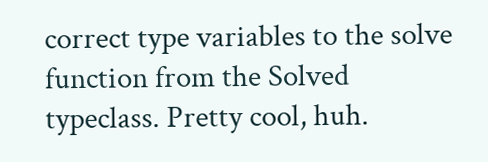correct type variables to the solve function from the Solved typeclass. Pretty cool, huh.